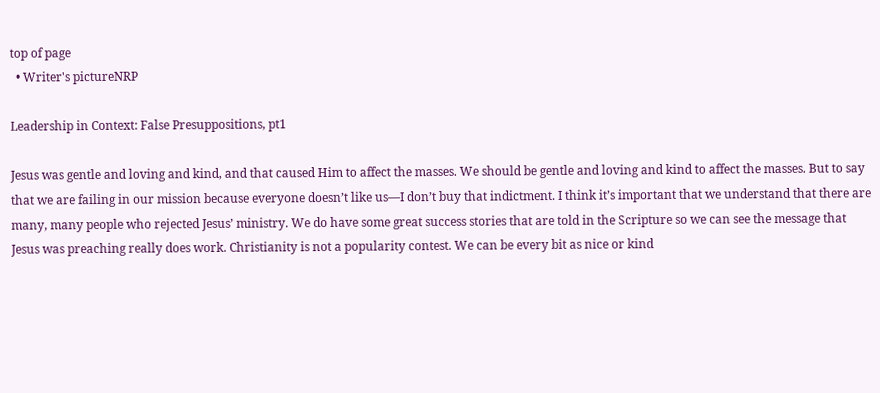top of page
  • Writer's pictureNRP

Leadership in Context: False Presuppositions, pt1

Jesus was gentle and loving and kind, and that caused Him to affect the masses. We should be gentle and loving and kind to affect the masses. But to say that we are failing in our mission because everyone doesn’t like us—I don’t buy that indictment. I think it’s important that we understand that there are many, many people who rejected Jesus’ ministry. We do have some great success stories that are told in the Scripture so we can see the message that Jesus was preaching really does work. Christianity is not a popularity contest. We can be every bit as nice or kind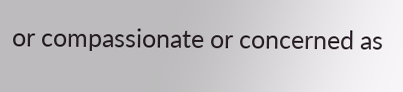or compassionate or concerned as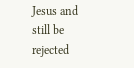Jesus and still be rejected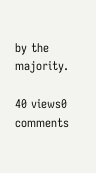by the majority.

40 views0 comments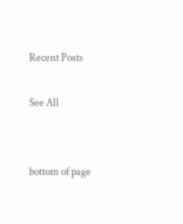Recent Posts

See All


bottom of page